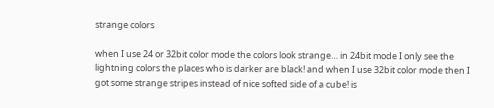strange colors

when I use 24 or 32bit color mode the colors look strange… in 24bit mode I only see the lightning colors the places who is darker are black! and when I use 32bit color mode then I got some strange stripes instead of nice softed side of a cube! is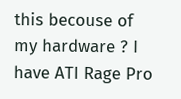this becouse of my hardware ? I have ATI Rage Pro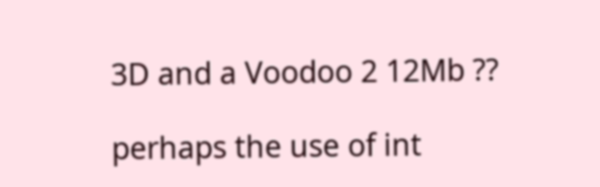3D and a Voodoo 2 12Mb ??

perhaps the use of int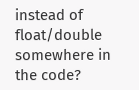instead of float/double somewhere in the code?